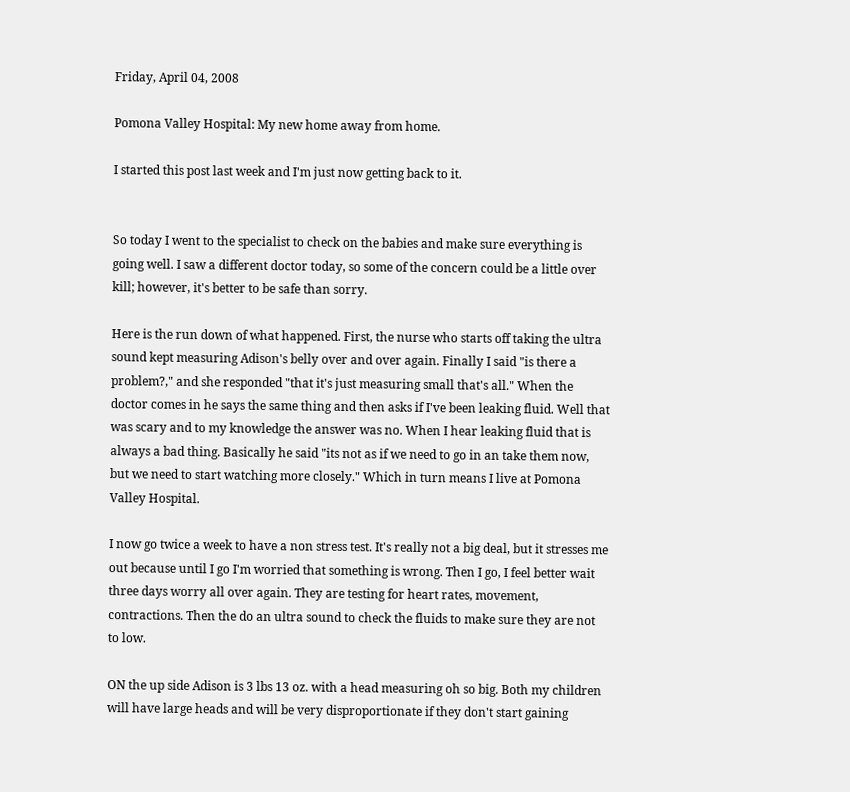Friday, April 04, 2008

Pomona Valley Hospital: My new home away from home.

I started this post last week and I'm just now getting back to it.


So today I went to the specialist to check on the babies and make sure everything is going well. I saw a different doctor today, so some of the concern could be a little over kill; however, it's better to be safe than sorry.

Here is the run down of what happened. First, the nurse who starts off taking the ultra sound kept measuring Adison's belly over and over again. Finally I said "is there a problem?," and she responded "that it's just measuring small that's all." When the doctor comes in he says the same thing and then asks if I've been leaking fluid. Well that was scary and to my knowledge the answer was no. When I hear leaking fluid that is always a bad thing. Basically he said "its not as if we need to go in an take them now, but we need to start watching more closely." Which in turn means I live at Pomona Valley Hospital.

I now go twice a week to have a non stress test. It's really not a big deal, but it stresses me out because until I go I'm worried that something is wrong. Then I go, I feel better wait three days worry all over again. They are testing for heart rates, movement, contractions. Then the do an ultra sound to check the fluids to make sure they are not to low.

ON the up side Adison is 3 lbs 13 oz. with a head measuring oh so big. Both my children will have large heads and will be very disproportionate if they don't start gaining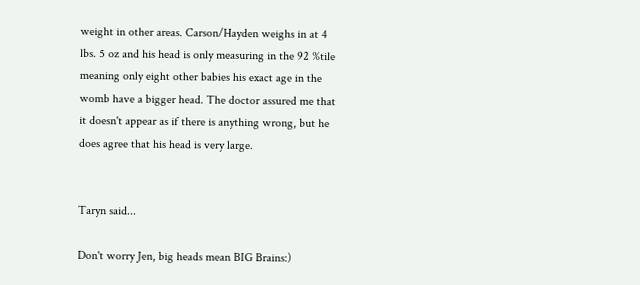weight in other areas. Carson/Hayden weighs in at 4 lbs. 5 oz and his head is only measuring in the 92 %tile meaning only eight other babies his exact age in the womb have a bigger head. The doctor assured me that it doesn't appear as if there is anything wrong, but he does agree that his head is very large.


Taryn said...

Don't worry Jen, big heads mean BIG Brains:)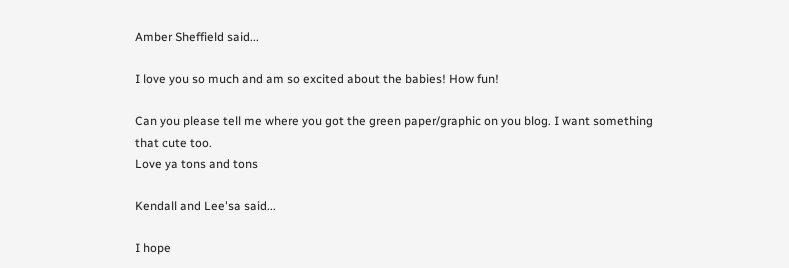Amber Sheffield said...

I love you so much and am so excited about the babies! How fun!

Can you please tell me where you got the green paper/graphic on you blog. I want something that cute too.
Love ya tons and tons

Kendall and Lee'sa said...

I hope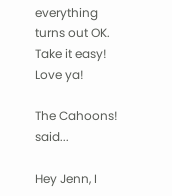everything turns out OK. Take it easy! Love ya!

The Cahoons! said...

Hey Jenn, I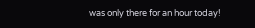was only there for an hour today!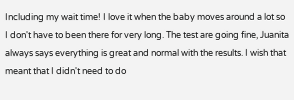Including my wait time! I love it when the baby moves around a lot so I don't have to been there for very long. The test are going fine, Juanita always says everything is great and normal with the results. I wish that meant that I didn't need to do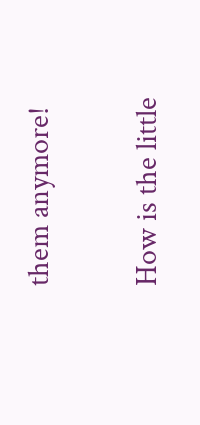them anymore!

How is the little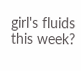girl's fluids this week?